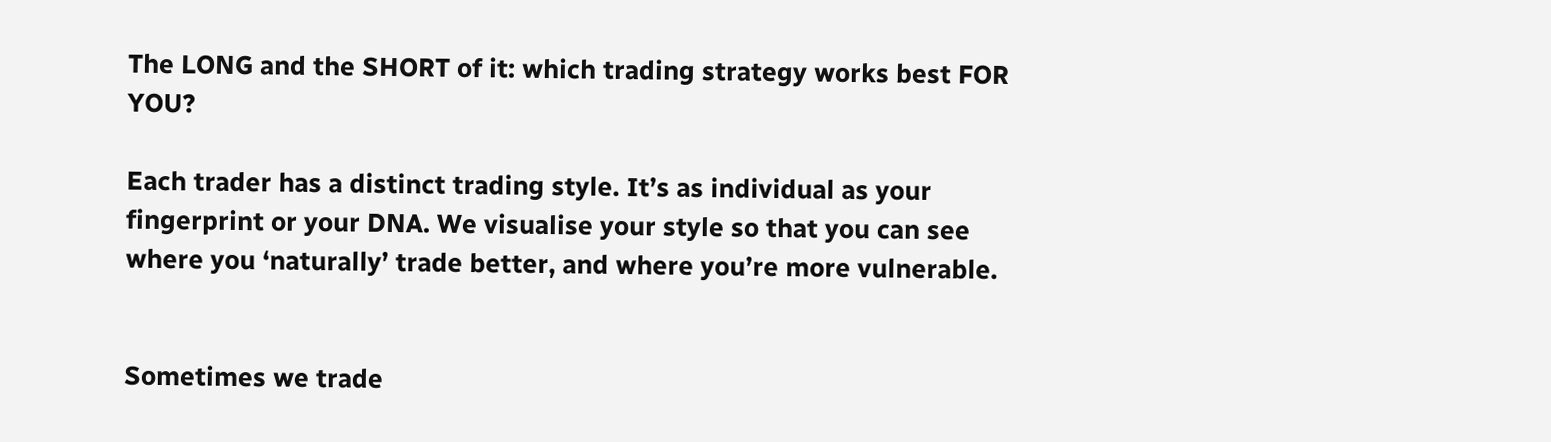The LONG and the SHORT of it: which trading strategy works best FOR YOU?

Each trader has a distinct trading style. It’s as individual as your fingerprint or your DNA. We visualise your style so that you can see where you ‘naturally’ trade better, and where you’re more vulnerable.


Sometimes we trade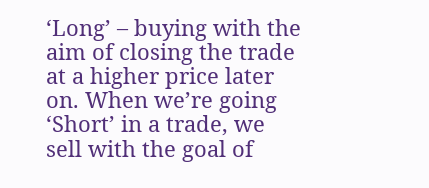‘Long’ – buying with the aim of closing the trade at a higher price later on. When we’re going ‘Short’ in a trade, we sell with the goal of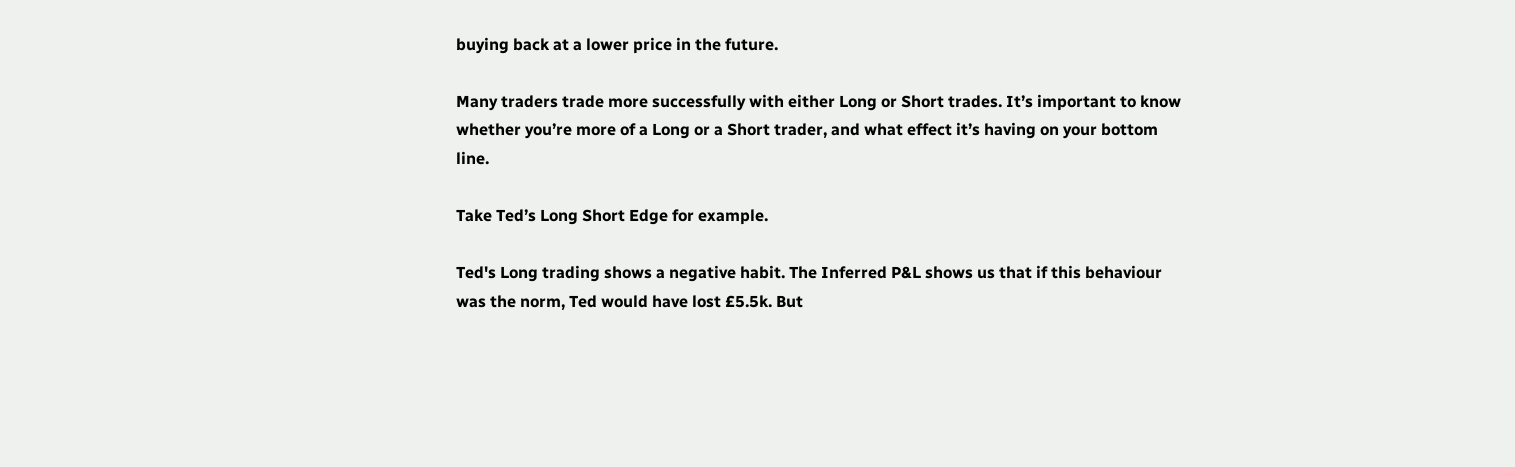buying back at a lower price in the future.

Many traders trade more successfully with either Long or Short trades. It’s important to know whether you’re more of a Long or a Short trader, and what effect it’s having on your bottom line.

Take Ted’s Long Short Edge for example.

Ted's Long trading shows a negative habit. The Inferred P&L shows us that if this behaviour was the norm, Ted would have lost £5.5k. But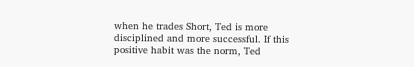when he trades Short, Ted is more disciplined and more successful. If this positive habit was the norm, Ted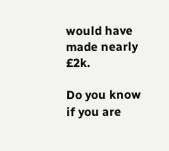would have made nearly £2k.

Do you know if you are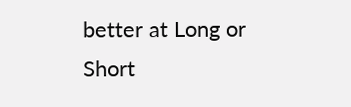better at Long or Short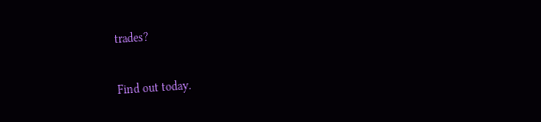trades?

Find out today.